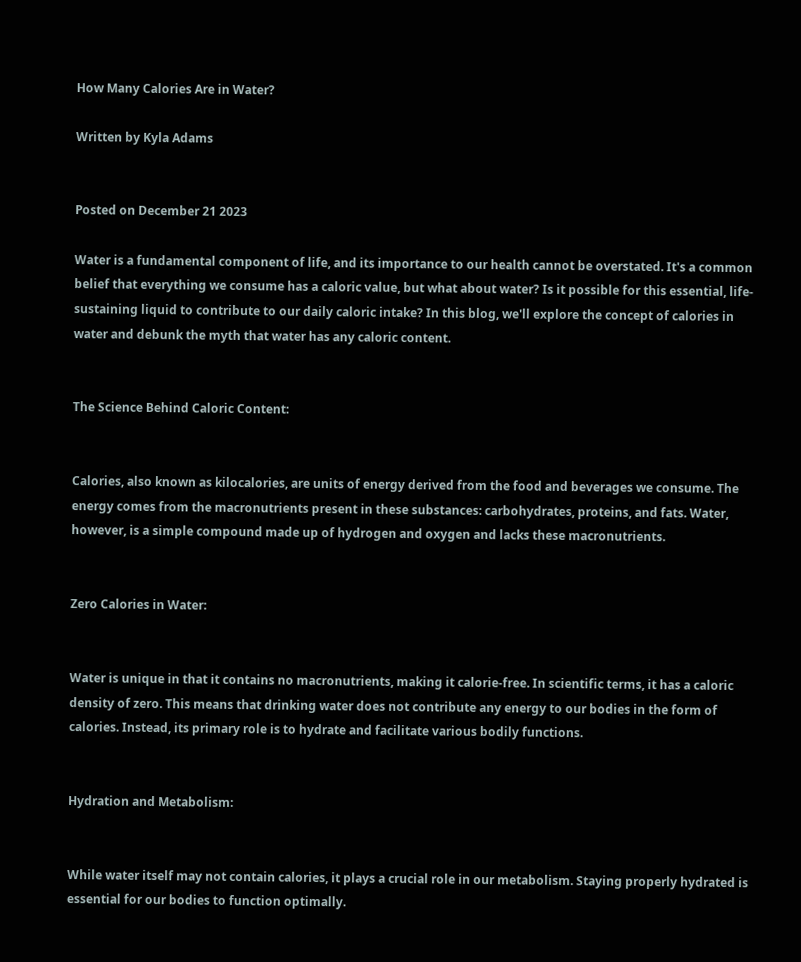How Many Calories Are in Water?

Written by Kyla Adams


Posted on December 21 2023

Water is a fundamental component of life, and its importance to our health cannot be overstated. It's a common belief that everything we consume has a caloric value, but what about water? Is it possible for this essential, life-sustaining liquid to contribute to our daily caloric intake? In this blog, we'll explore the concept of calories in water and debunk the myth that water has any caloric content.


The Science Behind Caloric Content:


Calories, also known as kilocalories, are units of energy derived from the food and beverages we consume. The energy comes from the macronutrients present in these substances: carbohydrates, proteins, and fats. Water, however, is a simple compound made up of hydrogen and oxygen and lacks these macronutrients.


Zero Calories in Water:


Water is unique in that it contains no macronutrients, making it calorie-free. In scientific terms, it has a caloric density of zero. This means that drinking water does not contribute any energy to our bodies in the form of calories. Instead, its primary role is to hydrate and facilitate various bodily functions.


Hydration and Metabolism:


While water itself may not contain calories, it plays a crucial role in our metabolism. Staying properly hydrated is essential for our bodies to function optimally.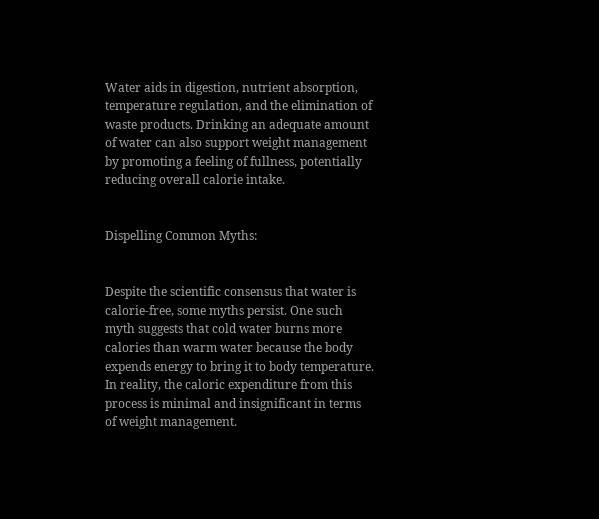Water aids in digestion, nutrient absorption, temperature regulation, and the elimination of waste products. Drinking an adequate amount of water can also support weight management by promoting a feeling of fullness, potentially reducing overall calorie intake.


Dispelling Common Myths:


Despite the scientific consensus that water is calorie-free, some myths persist. One such myth suggests that cold water burns more calories than warm water because the body expends energy to bring it to body temperature. In reality, the caloric expenditure from this process is minimal and insignificant in terms of weight management.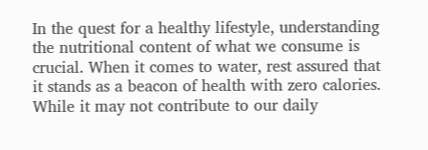In the quest for a healthy lifestyle, understanding the nutritional content of what we consume is crucial. When it comes to water, rest assured that it stands as a beacon of health with zero calories. While it may not contribute to our daily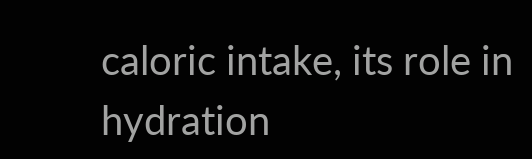caloric intake, its role in hydration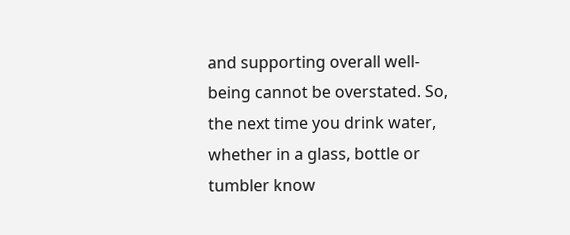and supporting overall well-being cannot be overstated. So, the next time you drink water, whether in a glass, bottle or tumbler know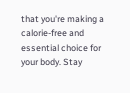that you're making a calorie-free and essential choice for your body. Stay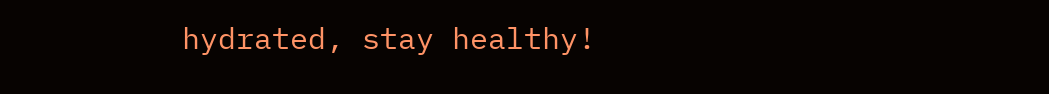hydrated, stay healthy!